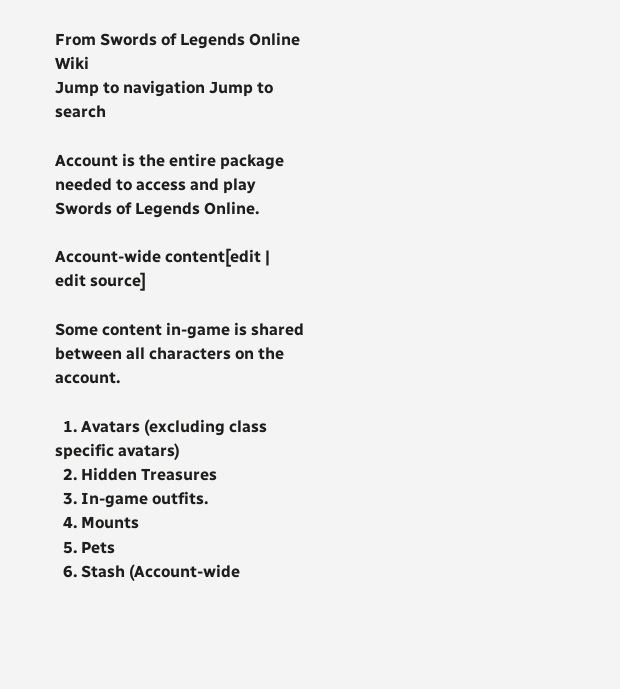From Swords of Legends Online Wiki
Jump to navigation Jump to search

Account is the entire package needed to access and play Swords of Legends Online.

Account-wide content[edit | edit source]

Some content in-game is shared between all characters on the account.

  1. Avatars (excluding class specific avatars)
  2. Hidden Treasures
  3. In-game outfits.
  4. Mounts
  5. Pets
  6. Stash (Account-wide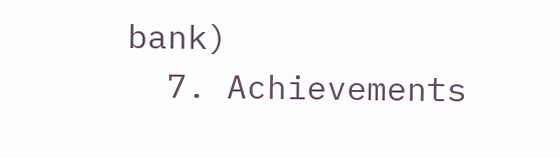bank)
  7. Achievements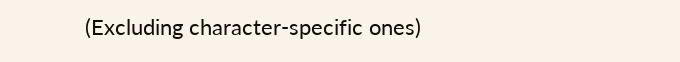(Excluding character-specific ones)